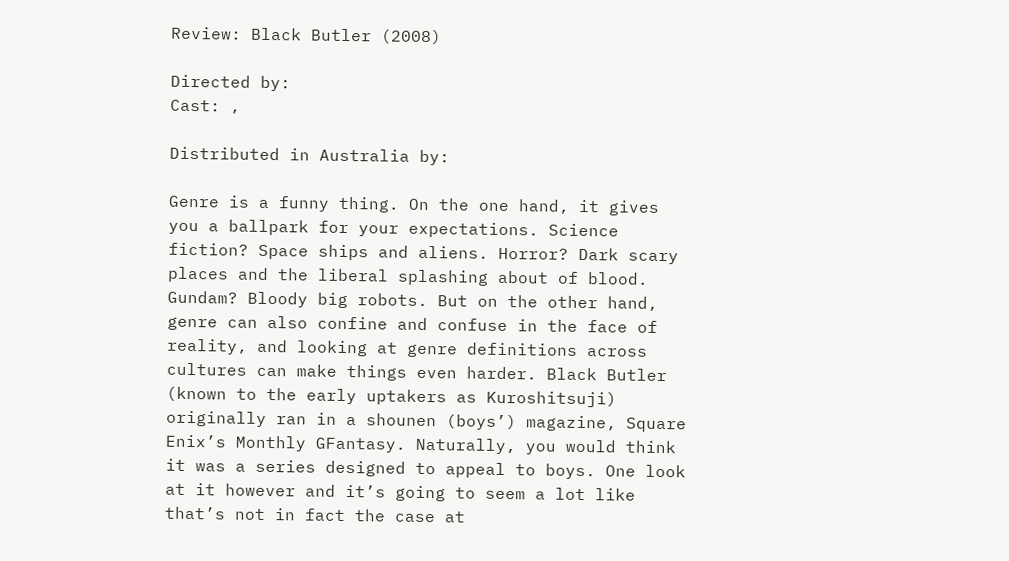Review: Black Butler (2008)

Directed by:
Cast: ,

Distributed in Australia by:

Genre is a funny thing. On the one hand, it gives you a ballpark for your expectations. Science fiction? Space ships and aliens. Horror? Dark scary places and the liberal splashing about of blood. Gundam? Bloody big robots. But on the other hand, genre can also confine and confuse in the face of reality, and looking at genre definitions across cultures can make things even harder. Black Butler (known to the early uptakers as Kuroshitsuji) originally ran in a shounen (boys’) magazine, Square Enix’s Monthly GFantasy. Naturally, you would think it was a series designed to appeal to boys. One look at it however and it’s going to seem a lot like that’s not in fact the case at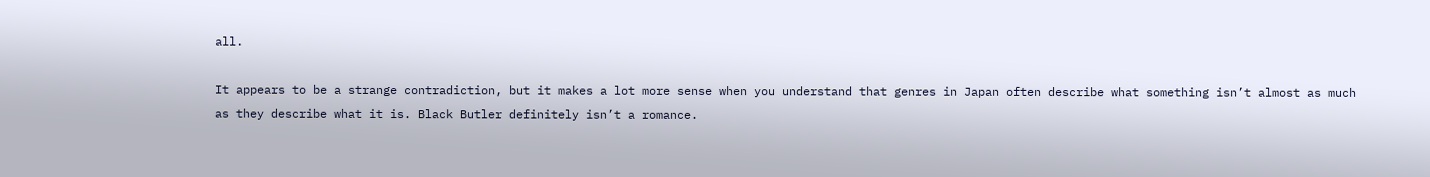all.

It appears to be a strange contradiction, but it makes a lot more sense when you understand that genres in Japan often describe what something isn’t almost as much as they describe what it is. Black Butler definitely isn’t a romance.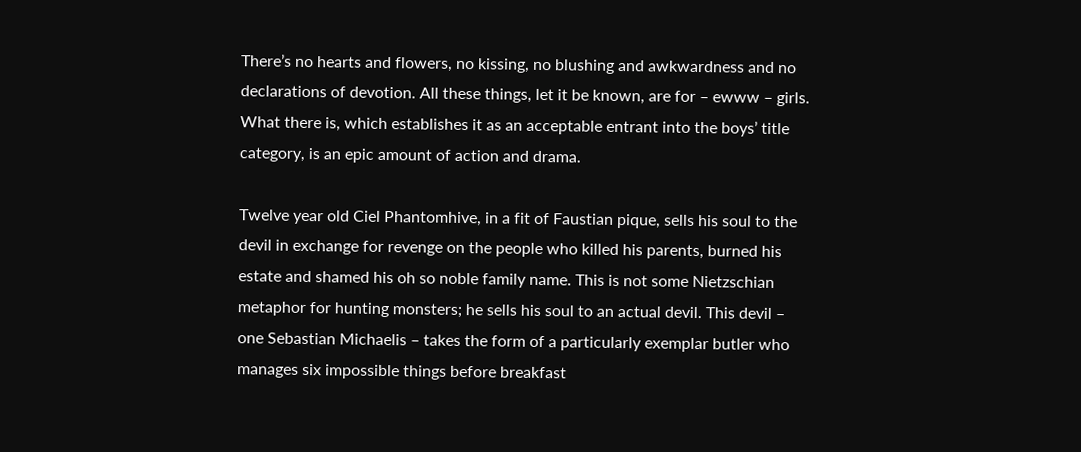There’s no hearts and flowers, no kissing, no blushing and awkwardness and no declarations of devotion. All these things, let it be known, are for – ewww – girls. What there is, which establishes it as an acceptable entrant into the boys’ title category, is an epic amount of action and drama.

Twelve year old Ciel Phantomhive, in a fit of Faustian pique, sells his soul to the devil in exchange for revenge on the people who killed his parents, burned his estate and shamed his oh so noble family name. This is not some Nietzschian metaphor for hunting monsters; he sells his soul to an actual devil. This devil – one Sebastian Michaelis – takes the form of a particularly exemplar butler who manages six impossible things before breakfast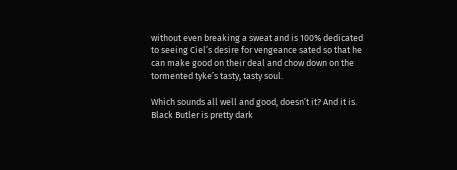without even breaking a sweat and is 100% dedicated to seeing Ciel’s desire for vengeance sated so that he can make good on their deal and chow down on the tormented tyke’s tasty, tasty soul.

Which sounds all well and good, doesn’t it? And it is. Black Butler is pretty dark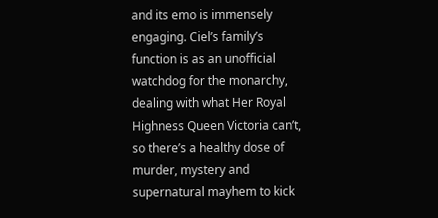and its emo is immensely engaging. Ciel’s family’s function is as an unofficial watchdog for the monarchy, dealing with what Her Royal Highness Queen Victoria can’t, so there’s a healthy dose of murder, mystery and supernatural mayhem to kick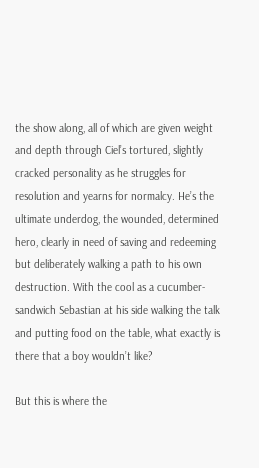the show along, all of which are given weight and depth through Ciel’s tortured, slightly cracked personality as he struggles for resolution and yearns for normalcy. He’s the ultimate underdog, the wounded, determined hero, clearly in need of saving and redeeming but deliberately walking a path to his own destruction. With the cool as a cucumber-sandwich Sebastian at his side walking the talk and putting food on the table, what exactly is there that a boy wouldn’t like?

But this is where the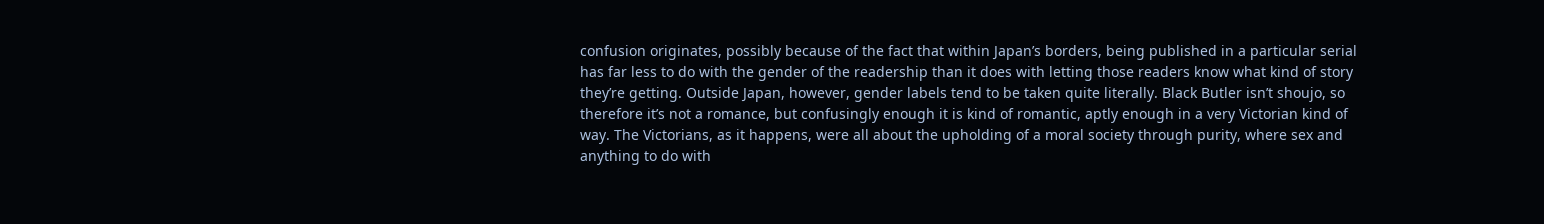confusion originates, possibly because of the fact that within Japan’s borders, being published in a particular serial has far less to do with the gender of the readership than it does with letting those readers know what kind of story they’re getting. Outside Japan, however, gender labels tend to be taken quite literally. Black Butler isn’t shoujo, so therefore it’s not a romance, but confusingly enough it is kind of romantic, aptly enough in a very Victorian kind of way. The Victorians, as it happens, were all about the upholding of a moral society through purity, where sex and anything to do with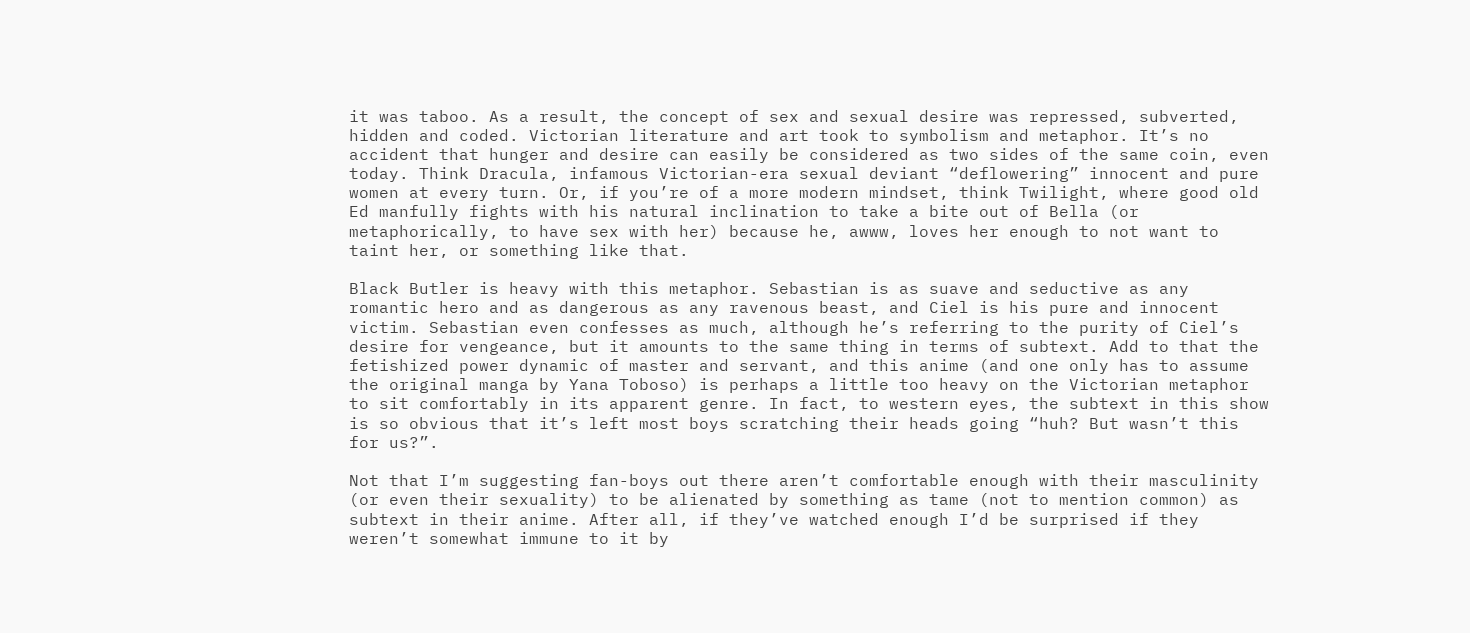it was taboo. As a result, the concept of sex and sexual desire was repressed, subverted, hidden and coded. Victorian literature and art took to symbolism and metaphor. It’s no accident that hunger and desire can easily be considered as two sides of the same coin, even today. Think Dracula, infamous Victorian-era sexual deviant “deflowering” innocent and pure women at every turn. Or, if you’re of a more modern mindset, think Twilight, where good old Ed manfully fights with his natural inclination to take a bite out of Bella (or metaphorically, to have sex with her) because he, awww, loves her enough to not want to taint her, or something like that.

Black Butler is heavy with this metaphor. Sebastian is as suave and seductive as any romantic hero and as dangerous as any ravenous beast, and Ciel is his pure and innocent victim. Sebastian even confesses as much, although he’s referring to the purity of Ciel’s desire for vengeance, but it amounts to the same thing in terms of subtext. Add to that the fetishized power dynamic of master and servant, and this anime (and one only has to assume the original manga by Yana Toboso) is perhaps a little too heavy on the Victorian metaphor to sit comfortably in its apparent genre. In fact, to western eyes, the subtext in this show is so obvious that it’s left most boys scratching their heads going “huh? But wasn’t this for us?”.

Not that I’m suggesting fan-boys out there aren’t comfortable enough with their masculinity (or even their sexuality) to be alienated by something as tame (not to mention common) as subtext in their anime. After all, if they’ve watched enough I’d be surprised if they weren’t somewhat immune to it by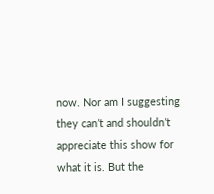now. Nor am I suggesting they can’t and shouldn’t appreciate this show for what it is. But the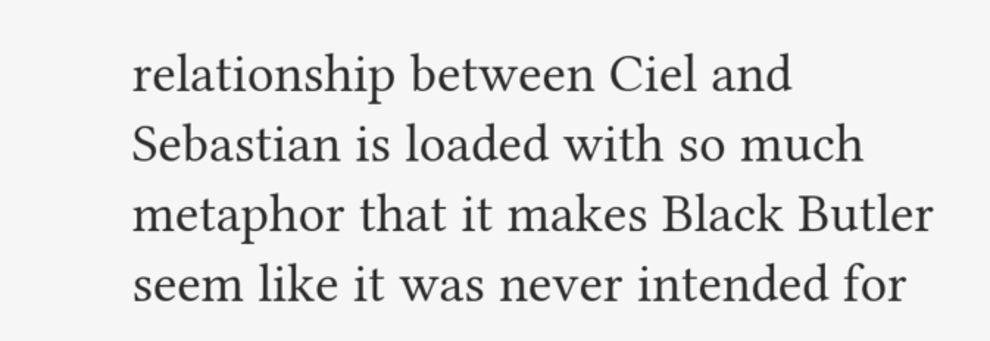relationship between Ciel and Sebastian is loaded with so much metaphor that it makes Black Butler seem like it was never intended for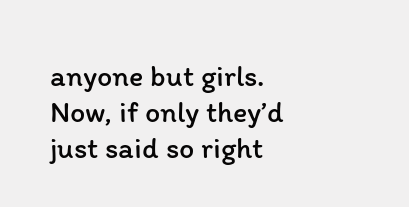anyone but girls. Now, if only they’d just said so right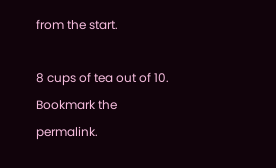from the start.

8 cups of tea out of 10.
Bookmark the permalink.